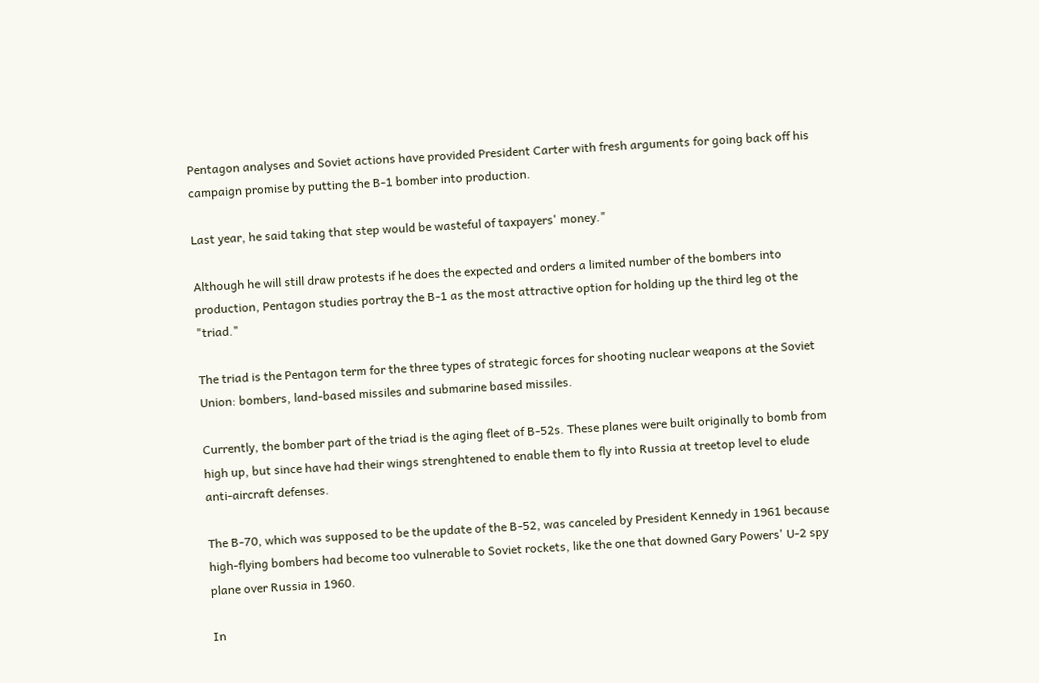Pentagon analyses and Soviet actions have provided President Carter with fresh arguments for going back off his campaign promise by putting the B-1 bomber into production.

Last year, he said taking that step would be wasteful of taxpayers' money."

Although he will still draw protests if he does the expected and orders a limited number of the bombers into production, Pentagon studies portray the B-1 as the most attractive option for holding up the third leg ot the "triad."

The triad is the Pentagon term for the three types of strategic forces for shooting nuclear weapons at the Soviet Union: bombers, land-based missiles and submarine based missiles.

Currently, the bomber part of the triad is the aging fleet of B-52s. These planes were built originally to bomb from high up, but since have had their wings strenghtened to enable them to fly into Russia at treetop level to elude anti-aircraft defenses.

The B-70, which was supposed to be the update of the B-52, was canceled by President Kennedy in 1961 because high-flying bombers had become too vulnerable to Soviet rockets, like the one that downed Gary Powers' U-2 spy plane over Russia in 1960.

In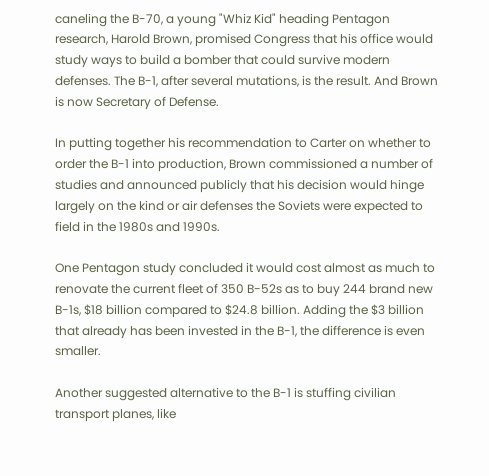caneling the B-70, a young "Whiz Kid" heading Pentagon research, Harold Brown, promised Congress that his office would study ways to build a bomber that could survive modern defenses. The B-1, after several mutations, is the result. And Brown is now Secretary of Defense.

In putting together his recommendation to Carter on whether to order the B-1 into production, Brown commissioned a number of studies and announced publicly that his decision would hinge largely on the kind or air defenses the Soviets were expected to field in the 1980s and 1990s.

One Pentagon study concluded it would cost almost as much to renovate the current fleet of 350 B-52s as to buy 244 brand new B-1s, $18 billion compared to $24.8 billion. Adding the $3 billion that already has been invested in the B-1, the difference is even smaller.

Another suggested alternative to the B-1 is stuffing civilian transport planes, like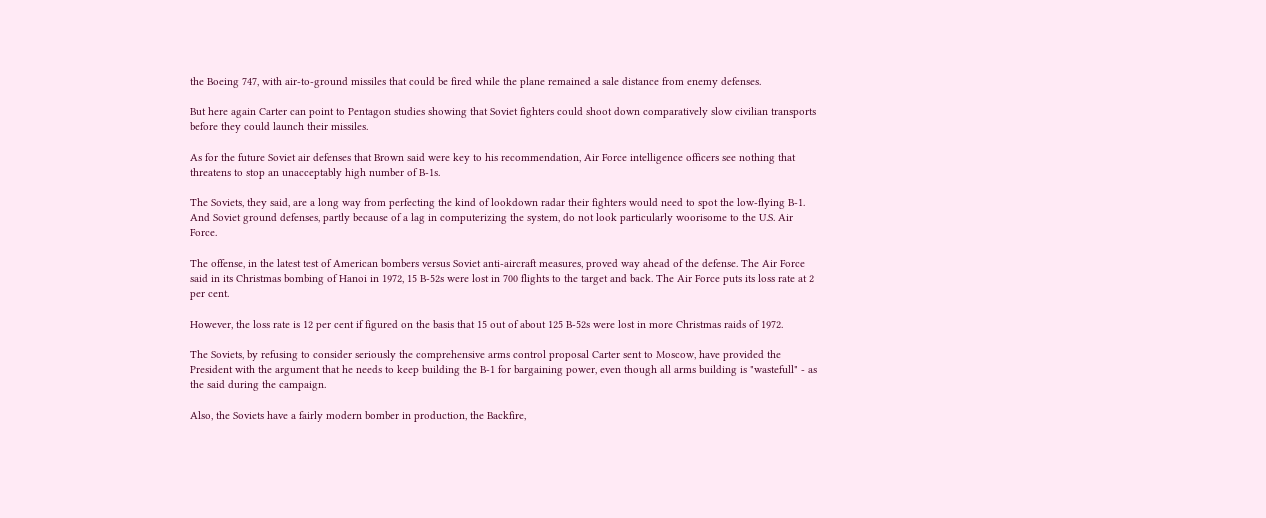the Boeing 747, with air-to-ground missiles that could be fired while the plane remained a sale distance from enemy defenses.

But here again Carter can point to Pentagon studies showing that Soviet fighters could shoot down comparatively slow civilian transports before they could launch their missiles.

As for the future Soviet air defenses that Brown said were key to his recommendation, Air Force intelligence officers see nothing that threatens to stop an unacceptably high number of B-1s.

The Soviets, they said, are a long way from perfecting the kind of lookdown radar their fighters would need to spot the low-flying B-1. And Soviet ground defenses, partly because of a lag in computerizing the system, do not look particularly woorisome to the U.S. Air Force.

The offense, in the latest test of American bombers versus Soviet anti-aircraft measures, proved way ahead of the defense. The Air Force said in its Christmas bombing of Hanoi in 1972, 15 B-52s were lost in 700 flights to the target and back. The Air Force puts its loss rate at 2 per cent.

However, the loss rate is 12 per cent if figured on the basis that 15 out of about 125 B-52s were lost in more Christmas raids of 1972.

The Soviets, by refusing to consider seriously the comprehensive arms control proposal Carter sent to Moscow, have provided the President with the argument that he needs to keep building the B-1 for bargaining power, even though all arms building is "wastefull" - as the said during the campaign.

Also, the Soviets have a fairly modern bomber in production, the Backfire,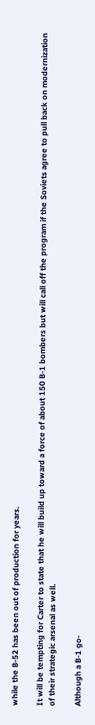while the B-52 has been out of production for years.

It will be tempting for Carter to state that he will build up toward a force of about 150 B-1 bombers but will call off the program if the Soviets agree to pull back on modernization of their strategic arsenal as well.

Although a B-1 go-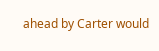ahead by Carter would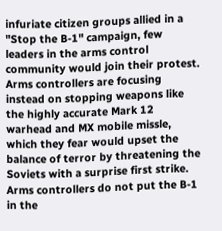infuriate citizen groups allied in a "Stop the B-1" campaign, few leaders in the arms control community would join their protest. Arms controllers are focusing instead on stopping weapons like the highly accurate Mark 12 warhead and MX mobile missle, which they fear would upset the balance of terror by threatening the Soviets with a surprise first strike. Arms controllers do not put the B-1 in the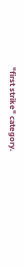"first strike" category.